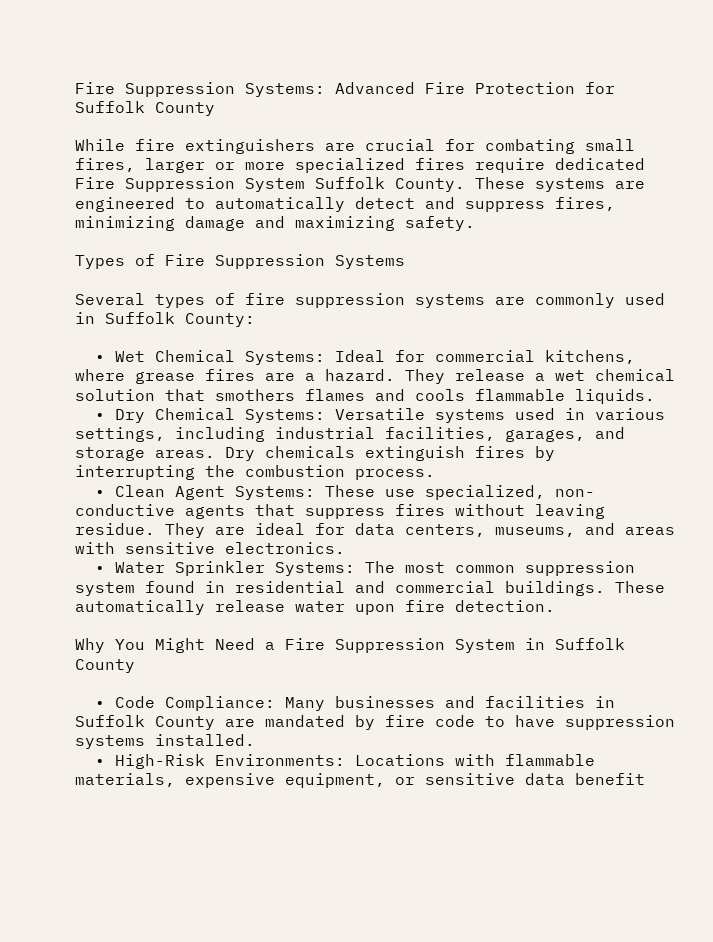Fire Suppression Systems: Advanced Fire Protection for Suffolk County

While fire extinguishers are crucial for combating small fires, larger or more specialized fires require dedicated Fire Suppression System Suffolk County. These systems are engineered to automatically detect and suppress fires, minimizing damage and maximizing safety.

Types of Fire Suppression Systems

Several types of fire suppression systems are commonly used in Suffolk County:

  • Wet Chemical Systems: Ideal for commercial kitchens, where grease fires are a hazard. They release a wet chemical solution that smothers flames and cools flammable liquids.
  • Dry Chemical Systems: Versatile systems used in various settings, including industrial facilities, garages, and storage areas. Dry chemicals extinguish fires by interrupting the combustion process.
  • Clean Agent Systems: These use specialized, non-conductive agents that suppress fires without leaving residue. They are ideal for data centers, museums, and areas with sensitive electronics.
  • Water Sprinkler Systems: The most common suppression system found in residential and commercial buildings. These automatically release water upon fire detection.

Why You Might Need a Fire Suppression System in Suffolk County

  • Code Compliance: Many businesses and facilities in Suffolk County are mandated by fire code to have suppression systems installed.
  • High-Risk Environments: Locations with flammable materials, expensive equipment, or sensitive data benefit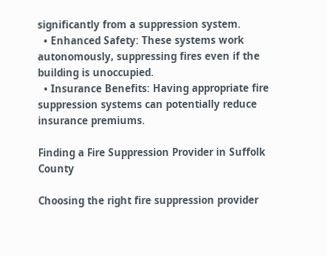significantly from a suppression system.
  • Enhanced Safety: These systems work autonomously, suppressing fires even if the building is unoccupied.
  • Insurance Benefits: Having appropriate fire suppression systems can potentially reduce insurance premiums.

Finding a Fire Suppression Provider in Suffolk County

Choosing the right fire suppression provider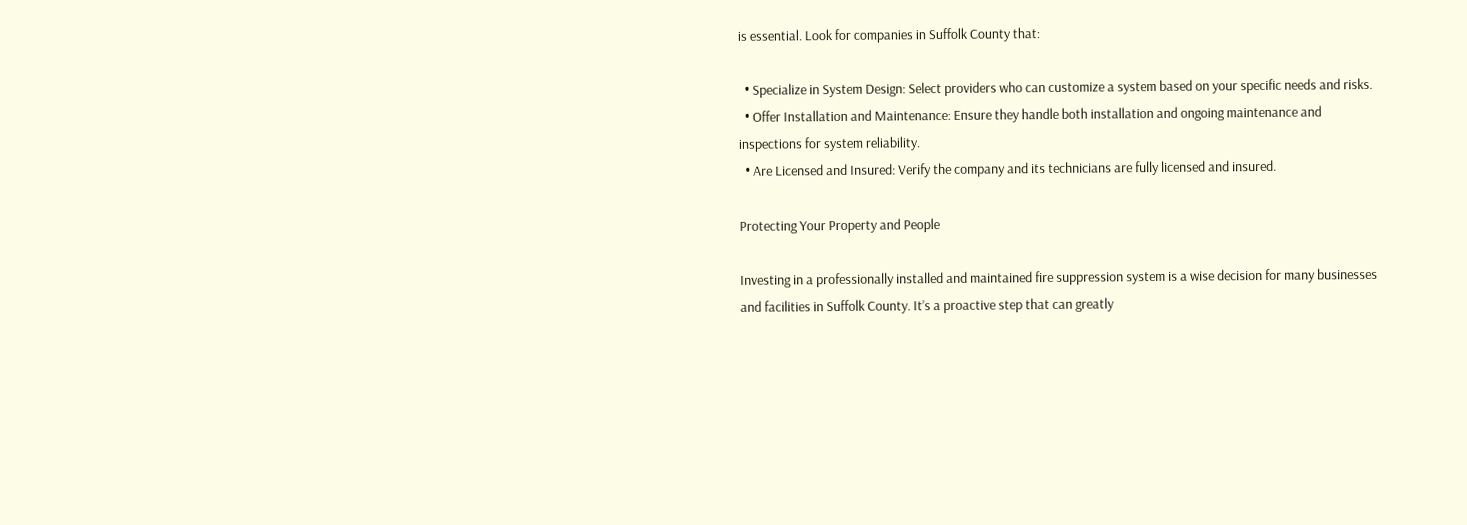is essential. Look for companies in Suffolk County that:

  • Specialize in System Design: Select providers who can customize a system based on your specific needs and risks.
  • Offer Installation and Maintenance: Ensure they handle both installation and ongoing maintenance and inspections for system reliability.
  • Are Licensed and Insured: Verify the company and its technicians are fully licensed and insured.

Protecting Your Property and People

Investing in a professionally installed and maintained fire suppression system is a wise decision for many businesses and facilities in Suffolk County. It’s a proactive step that can greatly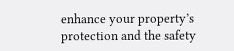enhance your property’s protection and the safety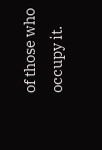of those who occupy it.